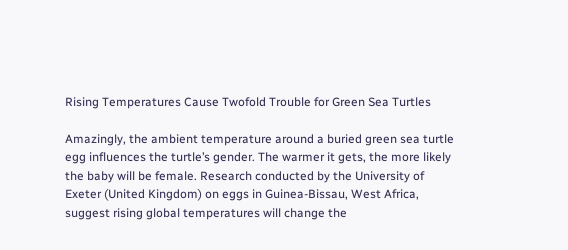Rising Temperatures Cause Twofold Trouble for Green Sea Turtles

Amazingly, the ambient temperature around a buried green sea turtle egg influences the turtle’s gender. The warmer it gets, the more likely the baby will be female. Research conducted by the University of Exeter (United Kingdom) on eggs in Guinea-Bissau, West Africa, suggest rising global temperatures will change the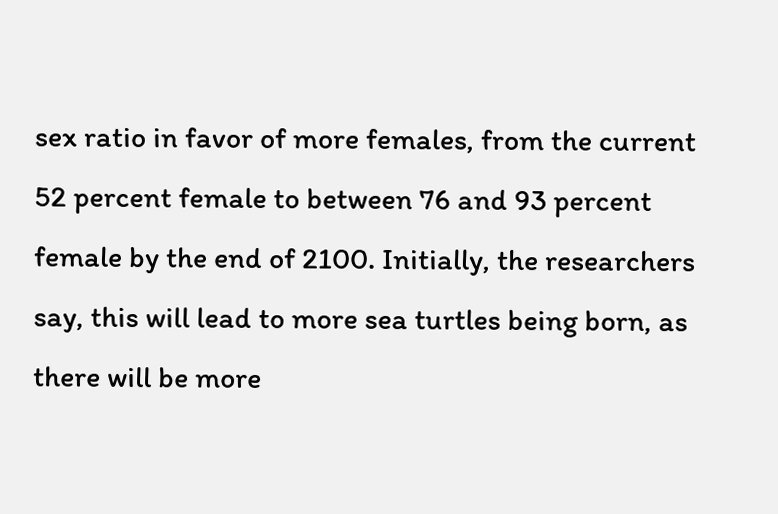sex ratio in favor of more females, from the current 52 percent female to between 76 and 93 percent female by the end of 2100. Initially, the researchers say, this will lead to more sea turtles being born, as there will be more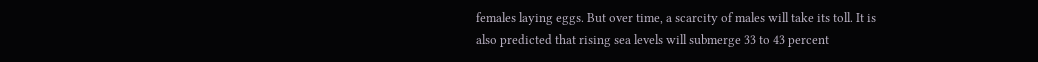females laying eggs. But over time, a scarcity of males will take its toll. It is also predicted that rising sea levels will submerge 33 to 43 percent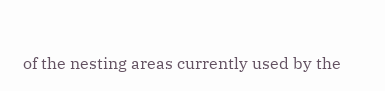of the nesting areas currently used by the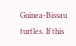Guinea-Bissau turtles. If this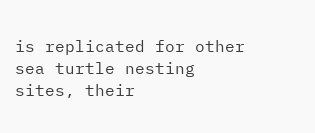is replicated for other sea turtle nesting sites, their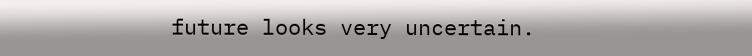future looks very uncertain.